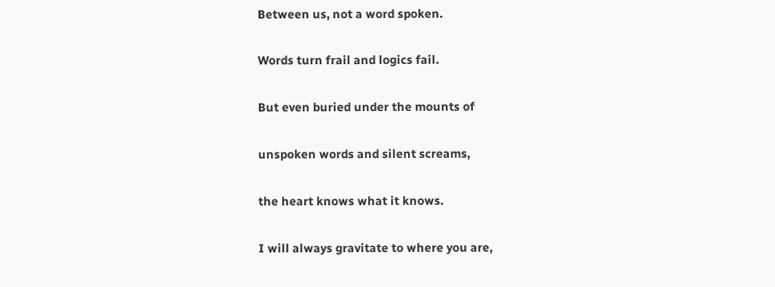Between us, not a word spoken.

Words turn frail and logics fail.

But even buried under the mounts of

unspoken words and silent screams,

the heart knows what it knows.

I will always gravitate to where you are,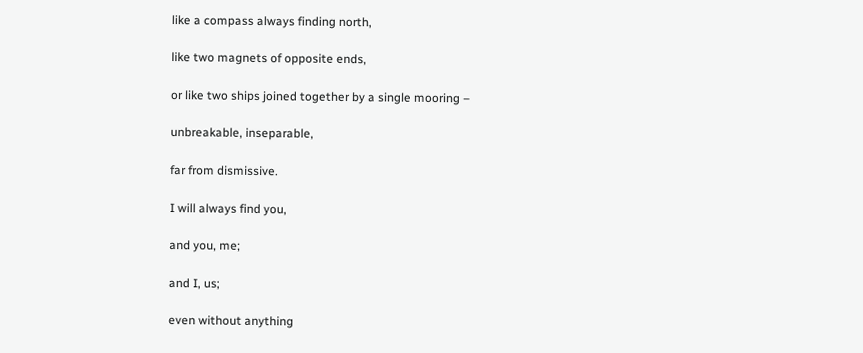like a compass always finding north,

like two magnets of opposite ends,

or like two ships joined together by a single mooring –

unbreakable, inseparable,

far from dismissive.

I will always find you,

and you, me;

and I, us;

even without anything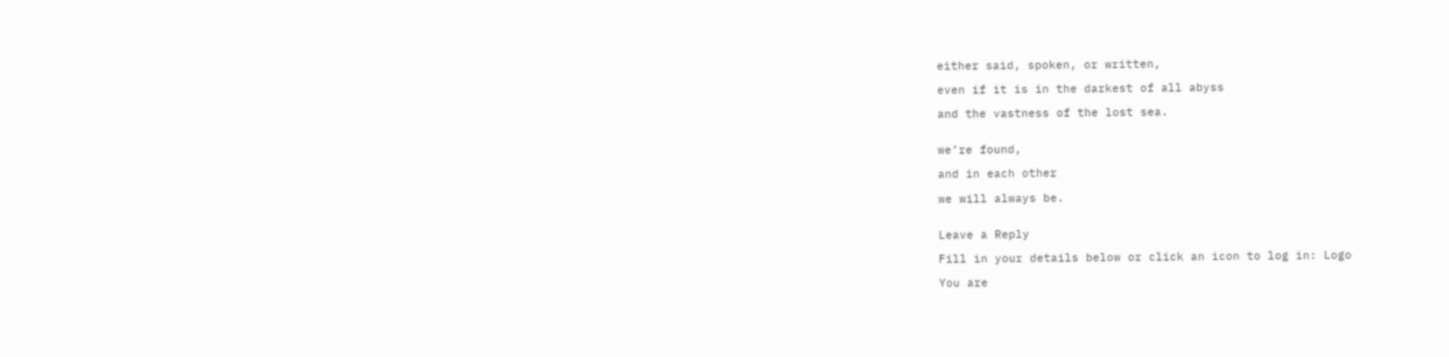either said, spoken, or written,

even if it is in the darkest of all abyss

and the vastness of the lost sea.


we’re found,

and in each other

we will always be.


Leave a Reply

Fill in your details below or click an icon to log in: Logo

You are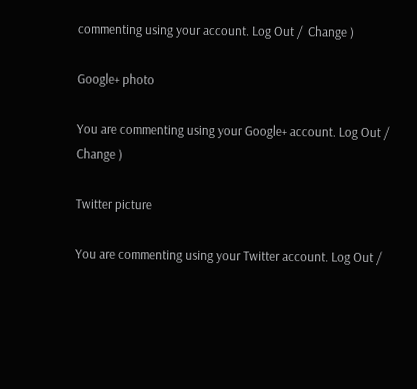commenting using your account. Log Out /  Change )

Google+ photo

You are commenting using your Google+ account. Log Out /  Change )

Twitter picture

You are commenting using your Twitter account. Log Out /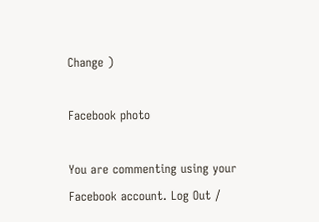Change )

Facebook photo

You are commenting using your Facebook account. Log Out /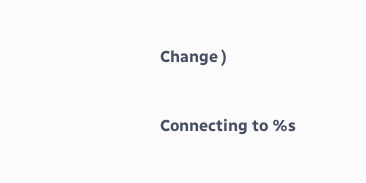Change )


Connecting to %s